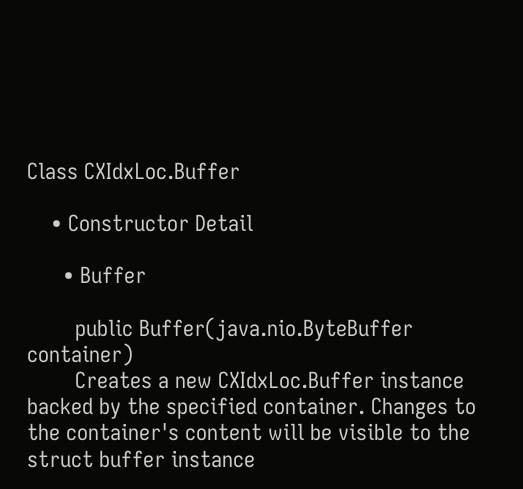Class CXIdxLoc.Buffer

    • Constructor Detail

      • Buffer

        public Buffer(java.nio.ByteBuffer container)
        Creates a new CXIdxLoc.Buffer instance backed by the specified container. Changes to the container's content will be visible to the struct buffer instance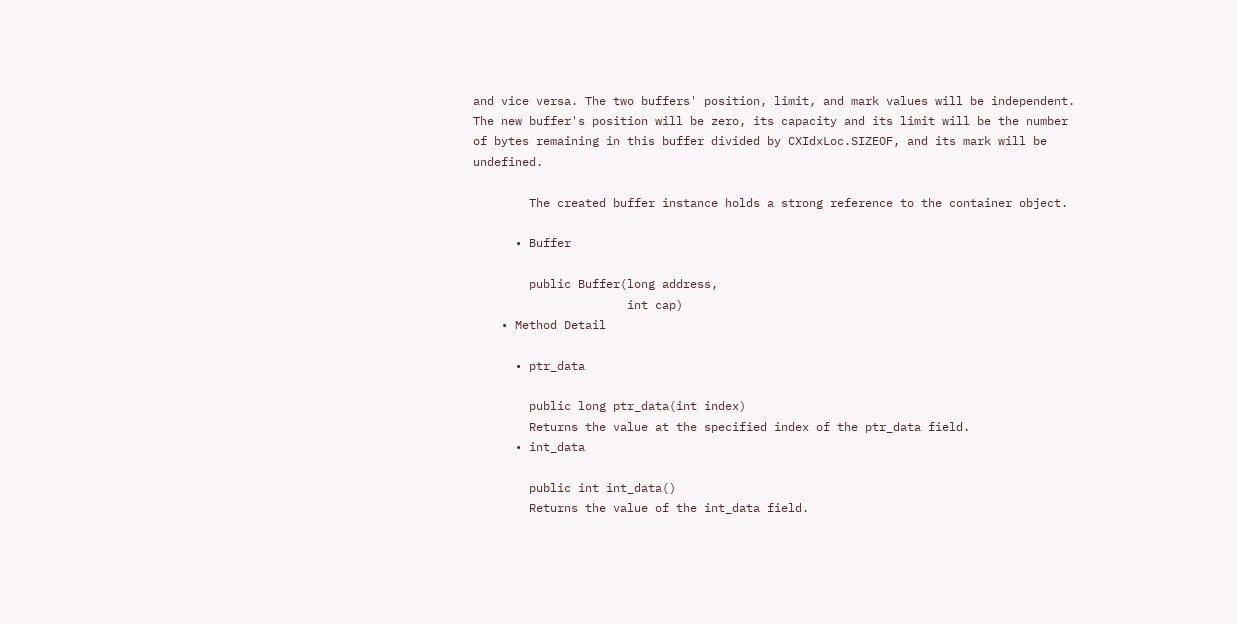and vice versa. The two buffers' position, limit, and mark values will be independent. The new buffer's position will be zero, its capacity and its limit will be the number of bytes remaining in this buffer divided by CXIdxLoc.SIZEOF, and its mark will be undefined.

        The created buffer instance holds a strong reference to the container object.

      • Buffer

        public Buffer(long address,
                      int cap)
    • Method Detail

      • ptr_data

        public long ptr_data(int index)
        Returns the value at the specified index of the ptr_data field.
      • int_data

        public int int_data()
        Returns the value of the int_data field.